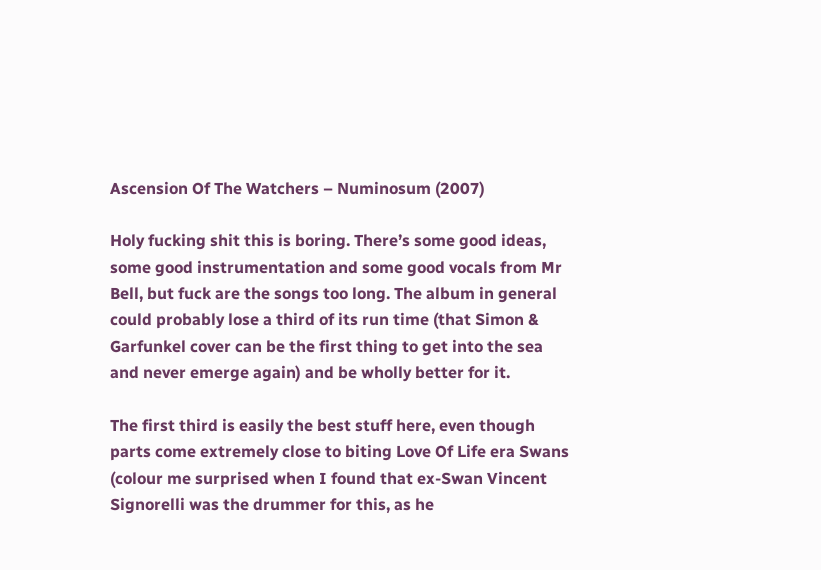Ascension Of The Watchers – Numinosum (2007)

Holy fucking shit this is boring. There’s some good ideas, some good instrumentation and some good vocals from Mr Bell, but fuck are the songs too long. The album in general could probably lose a third of its run time (that Simon & Garfunkel cover can be the first thing to get into the sea and never emerge again) and be wholly better for it.

The first third is easily the best stuff here, even though parts come extremely close to biting Love Of Life era Swans (colour me surprised when I found that ex-Swan Vincent Signorelli was the drummer for this, as he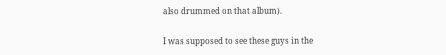also drummed on that album).

I was supposed to see these guys in the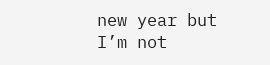new year but I’m not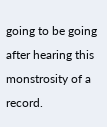going to be going after hearing this monstrosity of a record.